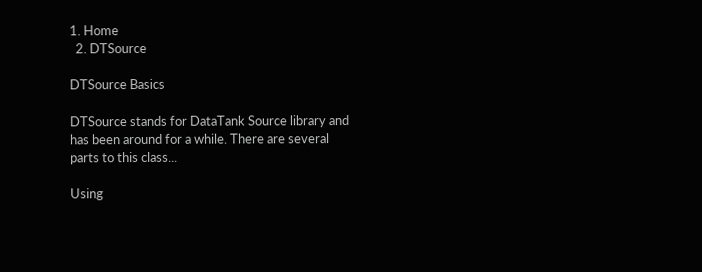1. Home
  2. DTSource

DTSource Basics

DTSource stands for DataTank Source library and has been around for a while. There are several parts to this class...

Using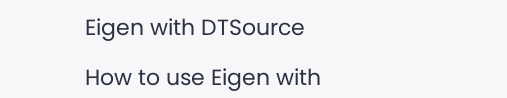Eigen with DTSource

How to use Eigen with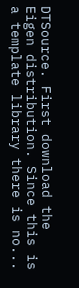DTSource. First download the Eigen distribution. Since this is a template library there is no...